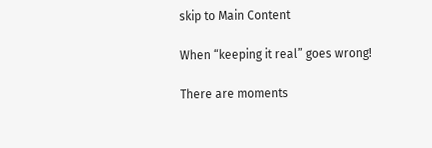skip to Main Content

When “keeping it real” goes wrong!

There are moments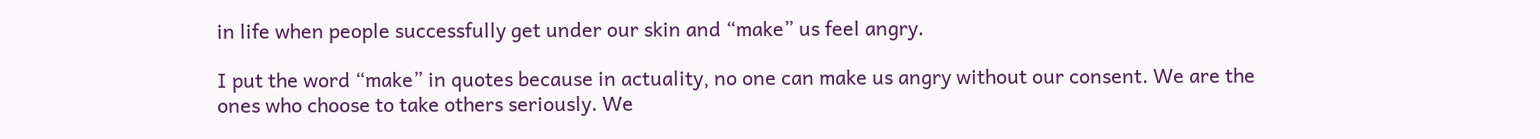in life when people successfully get under our skin and “make” us feel angry.

I put the word “make” in quotes because in actuality, no one can make us angry without our consent. We are the ones who choose to take others seriously. We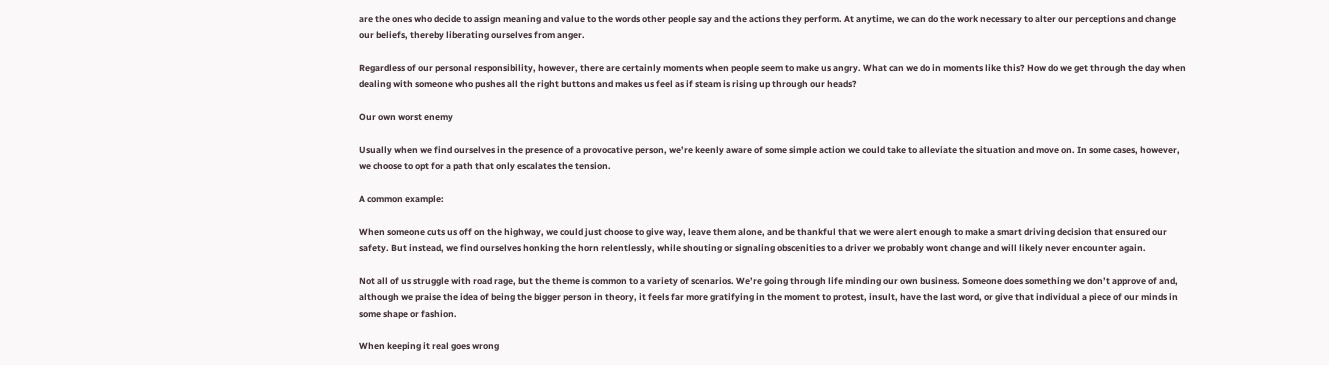are the ones who decide to assign meaning and value to the words other people say and the actions they perform. At anytime, we can do the work necessary to alter our perceptions and change our beliefs, thereby liberating ourselves from anger.

Regardless of our personal responsibility, however, there are certainly moments when people seem to make us angry. What can we do in moments like this? How do we get through the day when dealing with someone who pushes all the right buttons and makes us feel as if steam is rising up through our heads?

Our own worst enemy

Usually when we find ourselves in the presence of a provocative person, we’re keenly aware of some simple action we could take to alleviate the situation and move on. In some cases, however, we choose to opt for a path that only escalates the tension.

A common example:

When someone cuts us off on the highway, we could just choose to give way, leave them alone, and be thankful that we were alert enough to make a smart driving decision that ensured our safety. But instead, we find ourselves honking the horn relentlessly, while shouting or signaling obscenities to a driver we probably wont change and will likely never encounter again.

Not all of us struggle with road rage, but the theme is common to a variety of scenarios. We’re going through life minding our own business. Someone does something we don’t approve of and, although we praise the idea of being the bigger person in theory, it feels far more gratifying in the moment to protest, insult, have the last word, or give that individual a piece of our minds in some shape or fashion.

When keeping it real goes wrong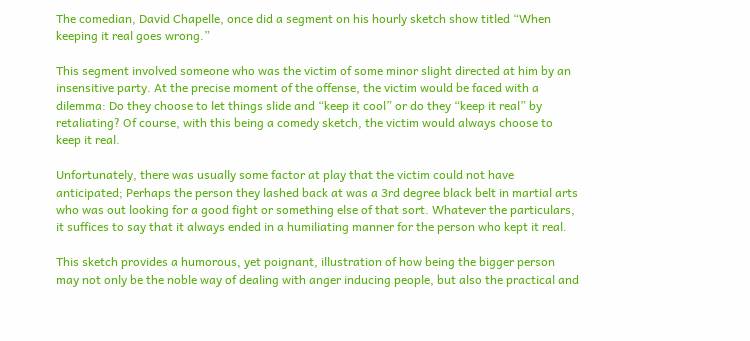The comedian, David Chapelle, once did a segment on his hourly sketch show titled “When keeping it real goes wrong.”

This segment involved someone who was the victim of some minor slight directed at him by an insensitive party. At the precise moment of the offense, the victim would be faced with a dilemma: Do they choose to let things slide and “keep it cool” or do they “keep it real” by retaliating? Of course, with this being a comedy sketch, the victim would always choose to keep it real.

Unfortunately, there was usually some factor at play that the victim could not have anticipated; Perhaps the person they lashed back at was a 3rd degree black belt in martial arts who was out looking for a good fight or something else of that sort. Whatever the particulars, it suffices to say that it always ended in a humiliating manner for the person who kept it real.

This sketch provides a humorous, yet poignant, illustration of how being the bigger person may not only be the noble way of dealing with anger inducing people, but also the practical and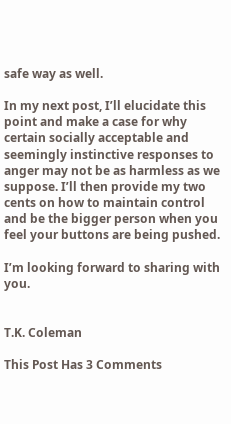safe way as well.

In my next post, I’ll elucidate this point and make a case for why certain socially acceptable and seemingly instinctive responses to anger may not be as harmless as we suppose. I’ll then provide my two cents on how to maintain control and be the bigger person when you feel your buttons are being pushed.

I’m looking forward to sharing with you.


T.K. Coleman

This Post Has 3 Comments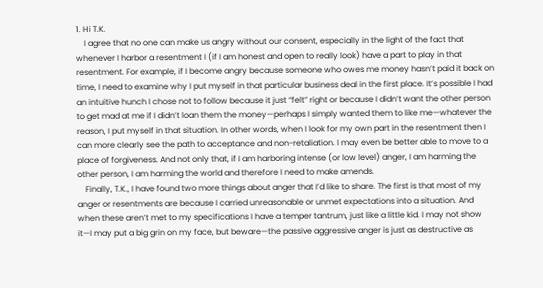1. Hi T.K.
    I agree that no one can make us angry without our consent, especially in the light of the fact that whenever I harbor a resentment I (if I am honest and open to really look) have a part to play in that resentment. For example, if I become angry because someone who owes me money hasn’t paid it back on time, I need to examine why I put myself in that particular business deal in the first place. It’s possible I had an intuitive hunch I chose not to follow because it just “felt” right or because I didn’t want the other person to get mad at me if I didn’t loan them the money—perhaps I simply wanted them to like me—whatever the reason, I put myself in that situation. In other words, when I look for my own part in the resentment then I can more clearly see the path to acceptance and non-retaliation. I may even be better able to move to a place of forgiveness. And not only that, if I am harboring intense (or low level) anger, I am harming the other person, I am harming the world and therefore I need to make amends.
    Finally, T.K., I have found two more things about anger that I’d like to share. The first is that most of my anger or resentments are because I carried unreasonable or unmet expectations into a situation. And when these aren’t met to my specifications I have a temper tantrum, just like a little kid. I may not show it—I may put a big grin on my face, but beware—the passive aggressive anger is just as destructive as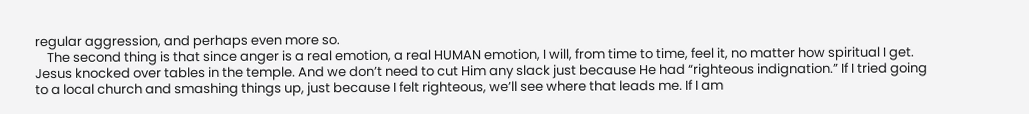regular aggression, and perhaps even more so.
    The second thing is that since anger is a real emotion, a real HUMAN emotion, I will, from time to time, feel it, no matter how spiritual I get. Jesus knocked over tables in the temple. And we don’t need to cut Him any slack just because He had “righteous indignation.” If I tried going to a local church and smashing things up, just because I felt righteous, we’ll see where that leads me. If I am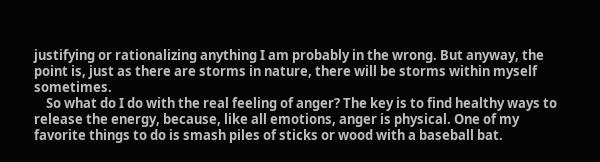justifying or rationalizing anything I am probably in the wrong. But anyway, the point is, just as there are storms in nature, there will be storms within myself sometimes.
    So what do I do with the real feeling of anger? The key is to find healthy ways to release the energy, because, like all emotions, anger is physical. One of my favorite things to do is smash piles of sticks or wood with a baseball bat.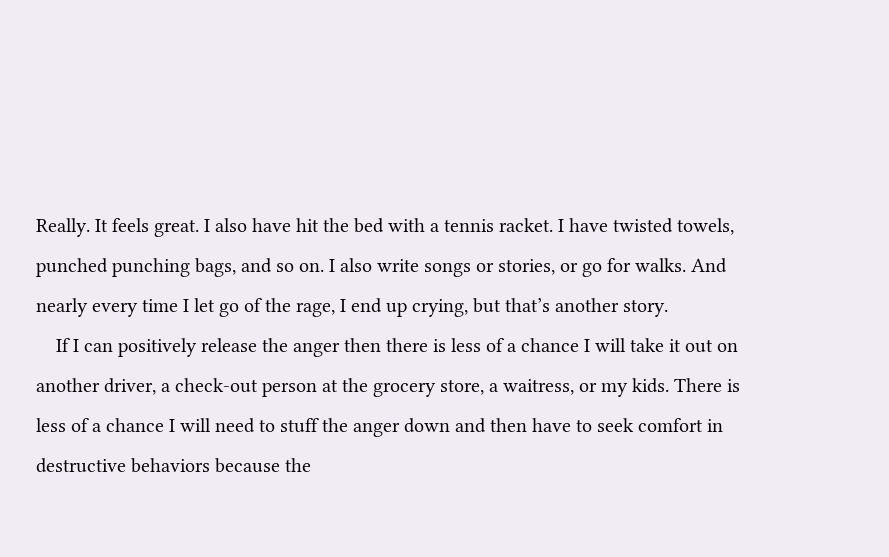Really. It feels great. I also have hit the bed with a tennis racket. I have twisted towels, punched punching bags, and so on. I also write songs or stories, or go for walks. And nearly every time I let go of the rage, I end up crying, but that’s another story.
    If I can positively release the anger then there is less of a chance I will take it out on another driver, a check-out person at the grocery store, a waitress, or my kids. There is less of a chance I will need to stuff the anger down and then have to seek comfort in destructive behaviors because the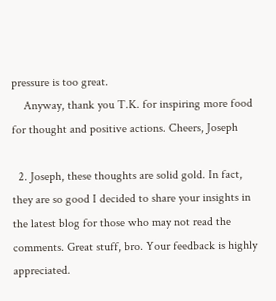pressure is too great.
    Anyway, thank you T.K. for inspiring more food for thought and positive actions. Cheers, Joseph

  2. Joseph, these thoughts are solid gold. In fact, they are so good I decided to share your insights in the latest blog for those who may not read the comments. Great stuff, bro. Your feedback is highly appreciated.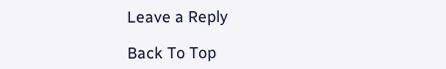Leave a Reply

Back To Top